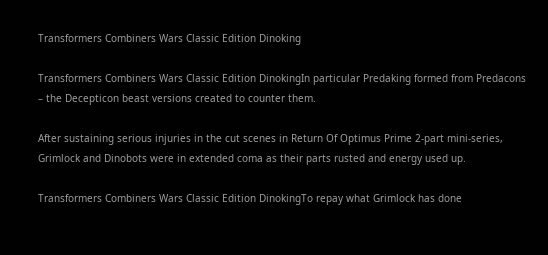Transformers Combiners Wars Classic Edition Dinoking

Transformers Combiners Wars Classic Edition DinokingIn particular Predaking formed from Predacons – the Decepticon beast versions created to counter them.

After sustaining serious injuries in the cut scenes in Return Of Optimus Prime 2-part mini-series, Grimlock and Dinobots were in extended coma as their parts rusted and energy used up.

Transformers Combiners Wars Classic Edition DinokingTo repay what Grimlock has done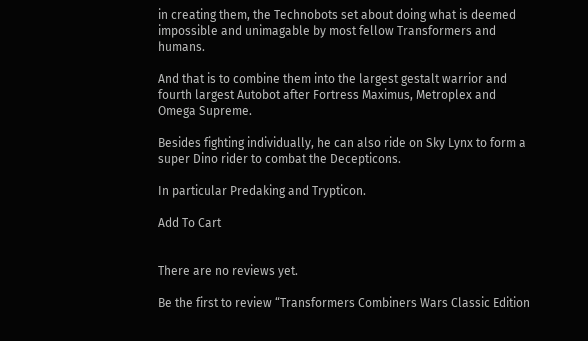in creating them, the Technobots set about doing what is deemed impossible and unimagable by most fellow Transformers and humans.

And that is to combine them into the largest gestalt warrior and fourth largest Autobot after Fortress Maximus, Metroplex and Omega Supreme.

Besides fighting individually, he can also ride on Sky Lynx to form a super Dino rider to combat the Decepticons.

In particular Predaking and Trypticon.

Add To Cart


There are no reviews yet.

Be the first to review “Transformers Combiners Wars Classic Edition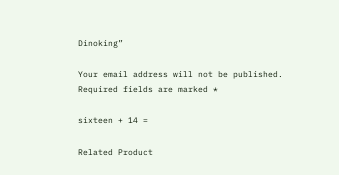Dinoking”

Your email address will not be published. Required fields are marked *

sixteen + 14 =

Related Product